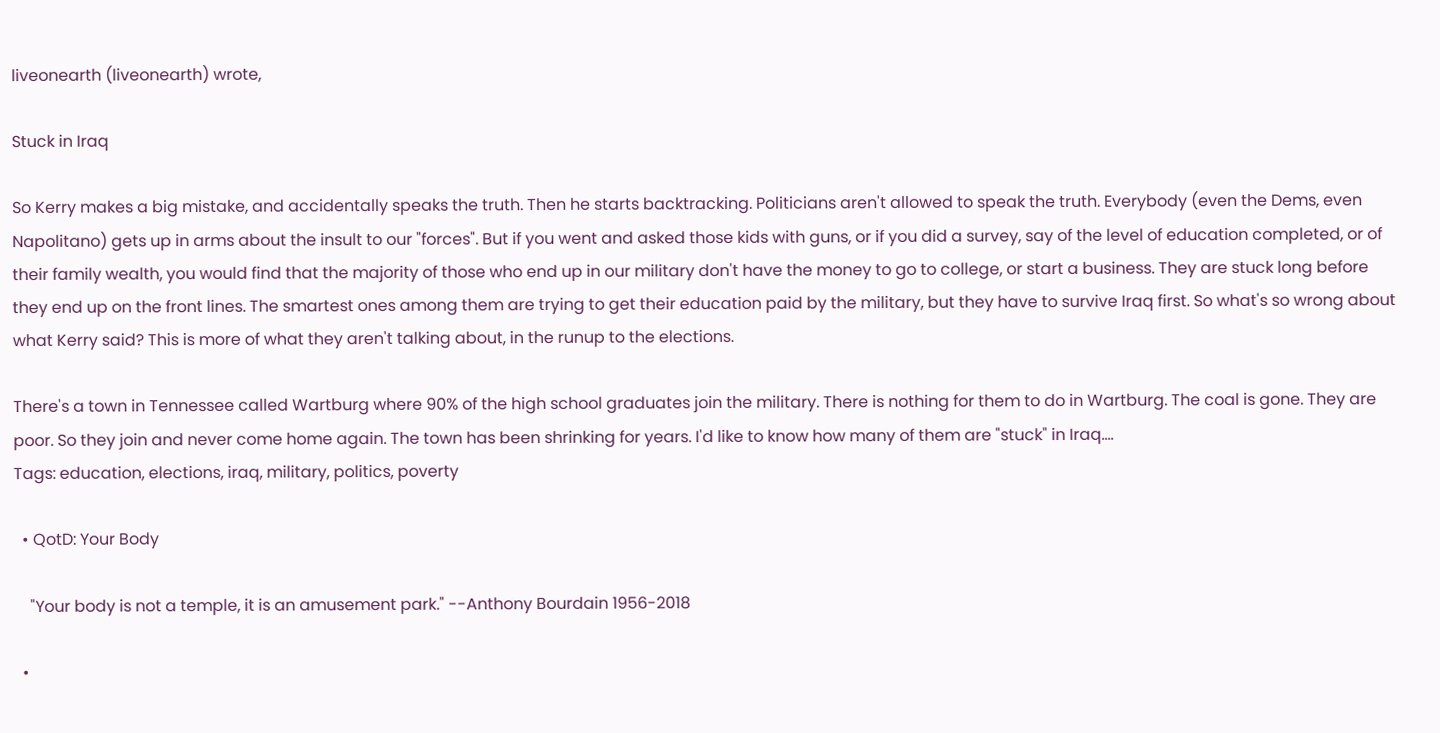liveonearth (liveonearth) wrote,

Stuck in Iraq

So Kerry makes a big mistake, and accidentally speaks the truth. Then he starts backtracking. Politicians aren't allowed to speak the truth. Everybody (even the Dems, even Napolitano) gets up in arms about the insult to our "forces". But if you went and asked those kids with guns, or if you did a survey, say of the level of education completed, or of their family wealth, you would find that the majority of those who end up in our military don't have the money to go to college, or start a business. They are stuck long before they end up on the front lines. The smartest ones among them are trying to get their education paid by the military, but they have to survive Iraq first. So what's so wrong about what Kerry said? This is more of what they aren't talking about, in the runup to the elections.

There's a town in Tennessee called Wartburg where 90% of the high school graduates join the military. There is nothing for them to do in Wartburg. The coal is gone. They are poor. So they join and never come home again. The town has been shrinking for years. I'd like to know how many of them are "stuck" in Iraq....
Tags: education, elections, iraq, military, politics, poverty

  • QotD: Your Body

    "Your body is not a temple, it is an amusement park." --Anthony Bourdain 1956-2018

  •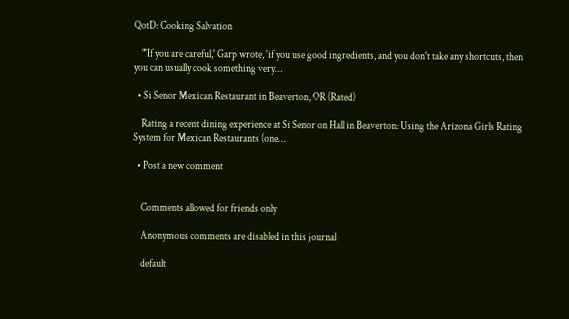QotD: Cooking Salvation

    "'If you are careful,' Garp wrote, 'if you use good ingredients, and you don't take any shortcuts, then you can usually cook something very…

  • Si Senor Mexican Restaurant in Beaverton, OR (Rated)

    Rating a recent dining experience at Si Senor on Hall in Beaverton: Using the Arizona Girls Rating System for Mexican Restaurants (one…

  • Post a new comment


    Comments allowed for friends only

    Anonymous comments are disabled in this journal

    default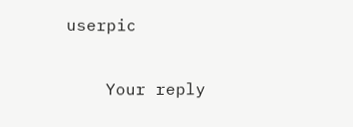userpic

    Your reply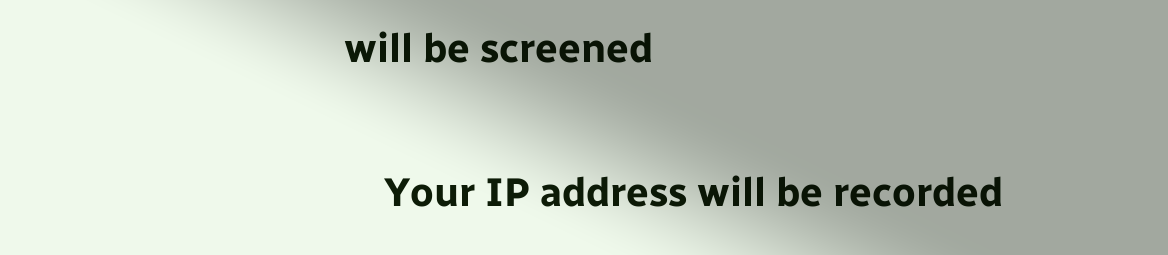will be screened

    Your IP address will be recorded